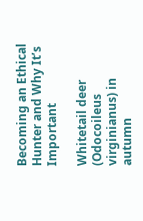Becoming an Ethical Hunter and Why It’s Important

Whitetail deer (Odocoileus virginianus) in autumn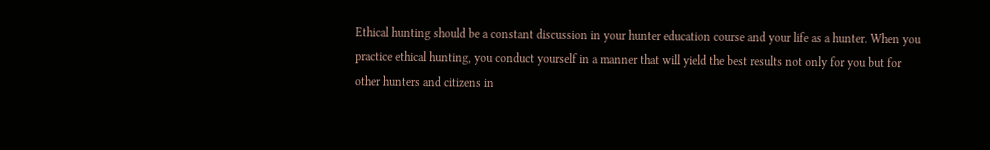Ethical hunting should be a constant discussion in your hunter education course and your life as a hunter. When you practice ethical hunting, you conduct yourself in a manner that will yield the best results not only for you but for other hunters and citizens in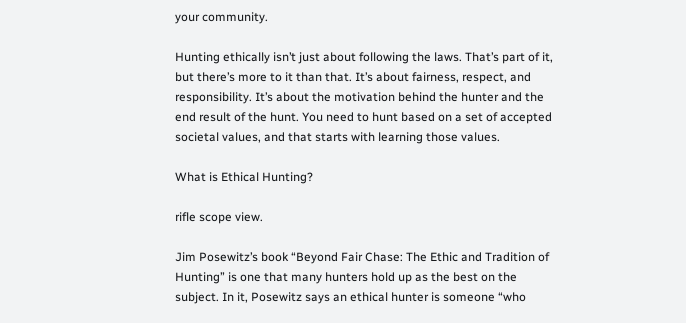your community.

Hunting ethically isn’t just about following the laws. That’s part of it, but there’s more to it than that. It’s about fairness, respect, and responsibility. It’s about the motivation behind the hunter and the end result of the hunt. You need to hunt based on a set of accepted societal values, and that starts with learning those values.

What is Ethical Hunting?

rifle scope view.

Jim Posewitz’s book “Beyond Fair Chase: The Ethic and Tradition of Hunting” is one that many hunters hold up as the best on the subject. In it, Posewitz says an ethical hunter is someone “who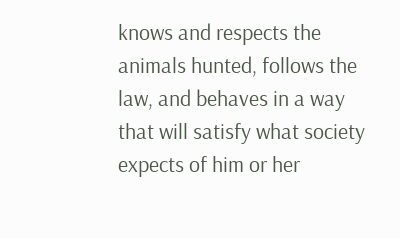knows and respects the animals hunted, follows the law, and behaves in a way that will satisfy what society expects of him or her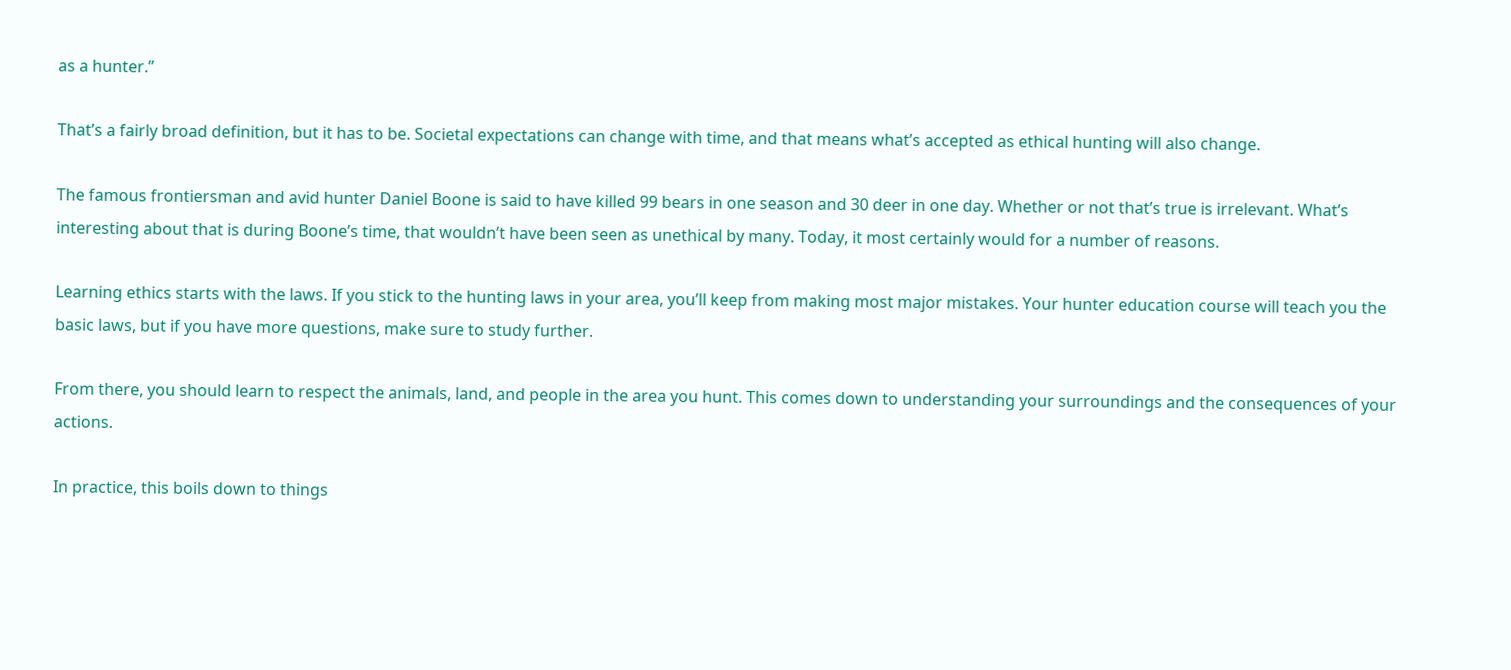as a hunter.”

That’s a fairly broad definition, but it has to be. Societal expectations can change with time, and that means what’s accepted as ethical hunting will also change.

The famous frontiersman and avid hunter Daniel Boone is said to have killed 99 bears in one season and 30 deer in one day. Whether or not that’s true is irrelevant. What’s interesting about that is during Boone’s time, that wouldn’t have been seen as unethical by many. Today, it most certainly would for a number of reasons.

Learning ethics starts with the laws. If you stick to the hunting laws in your area, you’ll keep from making most major mistakes. Your hunter education course will teach you the basic laws, but if you have more questions, make sure to study further.

From there, you should learn to respect the animals, land, and people in the area you hunt. This comes down to understanding your surroundings and the consequences of your actions.

In practice, this boils down to things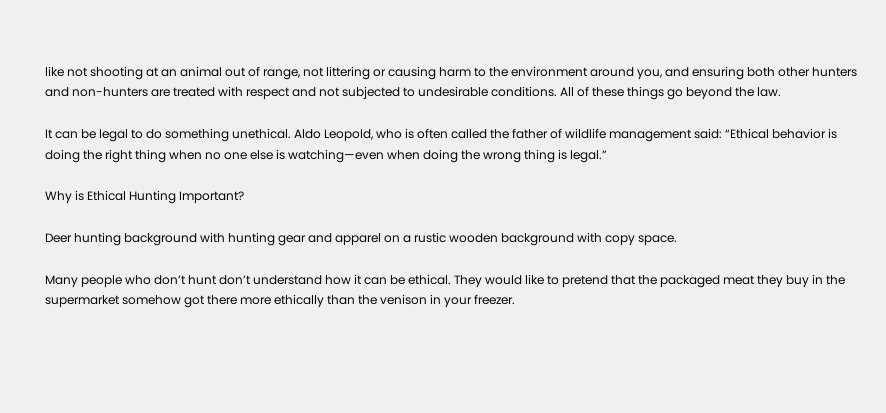like not shooting at an animal out of range, not littering or causing harm to the environment around you, and ensuring both other hunters and non-hunters are treated with respect and not subjected to undesirable conditions. All of these things go beyond the law.

It can be legal to do something unethical. Aldo Leopold, who is often called the father of wildlife management said: “Ethical behavior is doing the right thing when no one else is watching—even when doing the wrong thing is legal.”

Why is Ethical Hunting Important?

Deer hunting background with hunting gear and apparel on a rustic wooden background with copy space.

Many people who don’t hunt don’t understand how it can be ethical. They would like to pretend that the packaged meat they buy in the supermarket somehow got there more ethically than the venison in your freezer.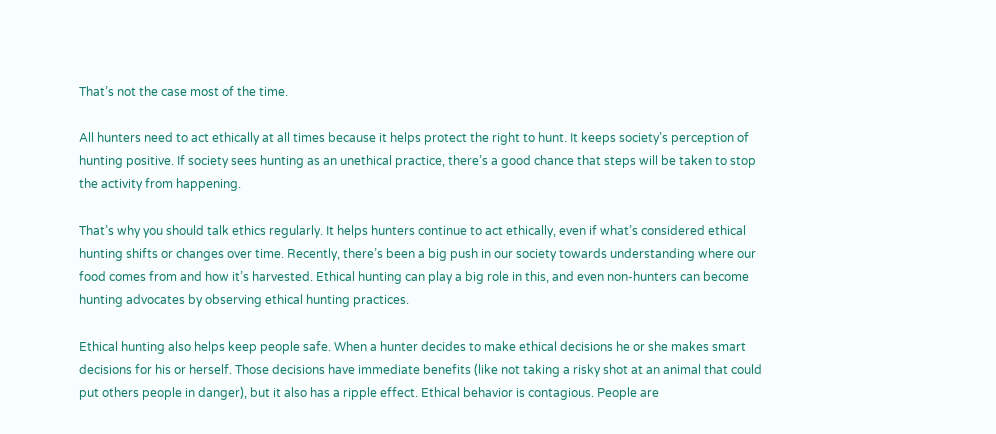That’s not the case most of the time.

All hunters need to act ethically at all times because it helps protect the right to hunt. It keeps society’s perception of hunting positive. If society sees hunting as an unethical practice, there’s a good chance that steps will be taken to stop the activity from happening.

That’s why you should talk ethics regularly. It helps hunters continue to act ethically, even if what’s considered ethical hunting shifts or changes over time. Recently, there’s been a big push in our society towards understanding where our food comes from and how it’s harvested. Ethical hunting can play a big role in this, and even non-hunters can become hunting advocates by observing ethical hunting practices.

Ethical hunting also helps keep people safe. When a hunter decides to make ethical decisions he or she makes smart decisions for his or herself. Those decisions have immediate benefits (like not taking a risky shot at an animal that could put others people in danger), but it also has a ripple effect. Ethical behavior is contagious. People are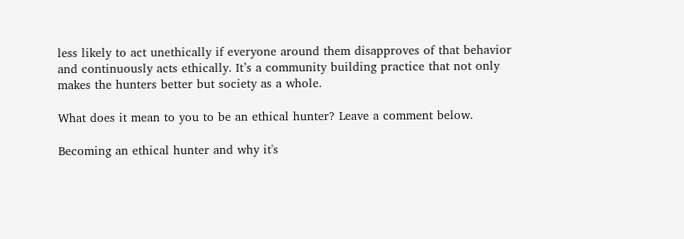less likely to act unethically if everyone around them disapproves of that behavior and continuously acts ethically. It’s a community building practice that not only makes the hunters better but society as a whole.

What does it mean to you to be an ethical hunter? Leave a comment below.

Becoming an ethical hunter and why it's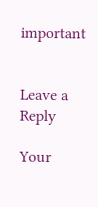important


Leave a Reply

Your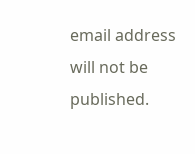email address will not be published.